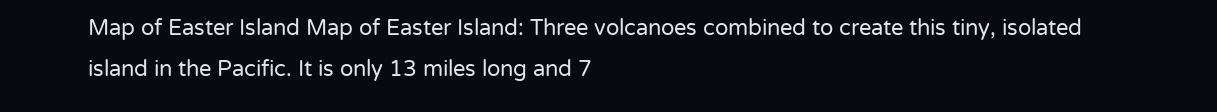Map of Easter Island Map of Easter Island: Three volcanoes combined to create this tiny, isolated island in the Pacific. It is only 13 miles long and 7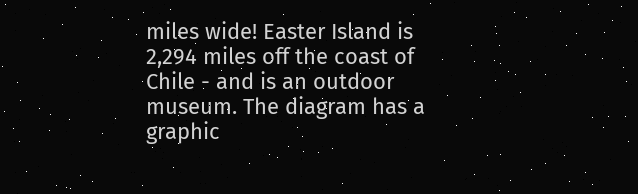miles wide! Easter Island is 2,294 miles off the coast of Chile - and is an outdoor museum. The diagram has a graphic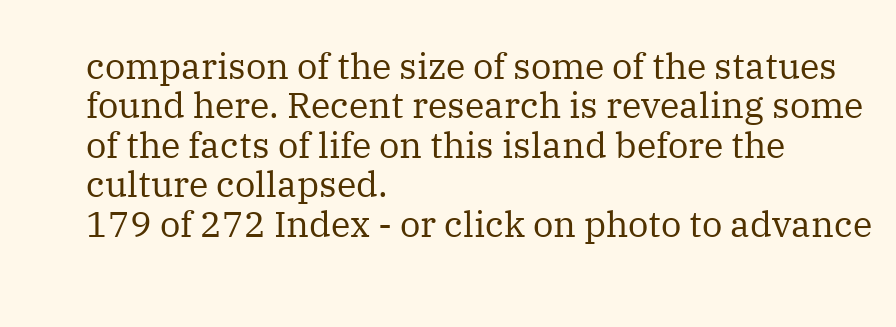comparison of the size of some of the statues found here. Recent research is revealing some of the facts of life on this island before the culture collapsed.
179 of 272 Index - or click on photo to advance